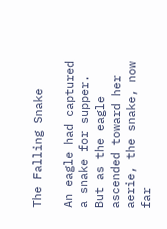The Falling Snake

An eagle had captured a snake for supper. But as the eagle ascended toward her aerie, the snake, now far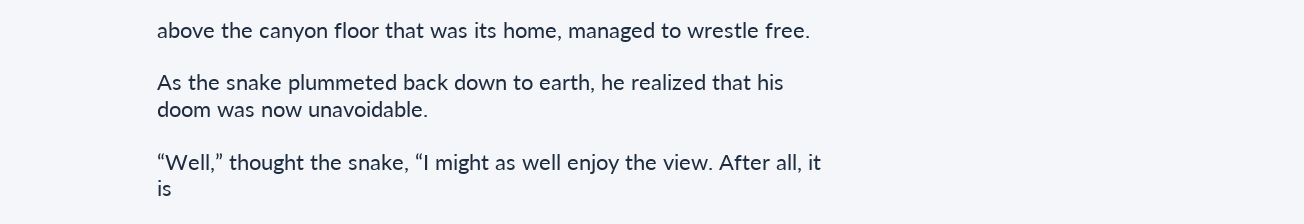above the canyon floor that was its home, managed to wrestle free.

As the snake plummeted back down to earth, he realized that his doom was now unavoidable.

“Well,” thought the snake, “I might as well enjoy the view. After all, it is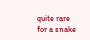quite rare for a snake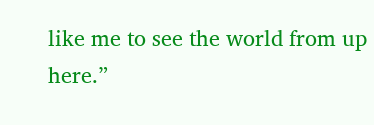like me to see the world from up here.”